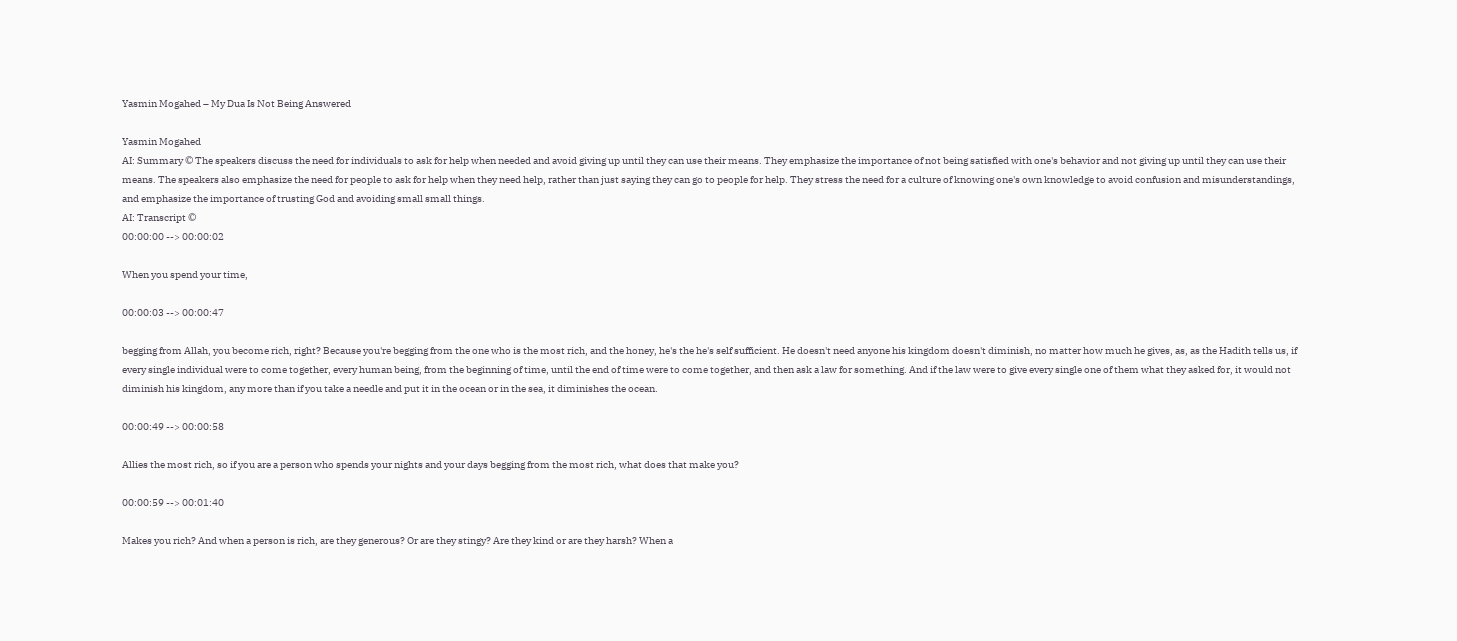Yasmin Mogahed – My Dua Is Not Being Answered

Yasmin Mogahed
AI: Summary © The speakers discuss the need for individuals to ask for help when needed and avoid giving up until they can use their means. They emphasize the importance of not being satisfied with one's behavior and not giving up until they can use their means. The speakers also emphasize the need for people to ask for help when they need help, rather than just saying they can go to people for help. They stress the need for a culture of knowing one's own knowledge to avoid confusion and misunderstandings, and emphasize the importance of trusting God and avoiding small small things.
AI: Transcript ©
00:00:00 --> 00:00:02

When you spend your time,

00:00:03 --> 00:00:47

begging from Allah, you become rich, right? Because you're begging from the one who is the most rich, and the honey, he's the he's self sufficient. He doesn't need anyone his kingdom doesn't diminish, no matter how much he gives, as, as the Hadith tells us, if every single individual were to come together, every human being, from the beginning of time, until the end of time were to come together, and then ask a law for something. And if the law were to give every single one of them what they asked for, it would not diminish his kingdom, any more than if you take a needle and put it in the ocean or in the sea, it diminishes the ocean.

00:00:49 --> 00:00:58

Allies the most rich, so if you are a person who spends your nights and your days begging from the most rich, what does that make you?

00:00:59 --> 00:01:40

Makes you rich? And when a person is rich, are they generous? Or are they stingy? Are they kind or are they harsh? When a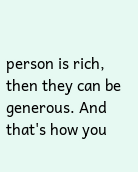person is rich, then they can be generous. And that's how you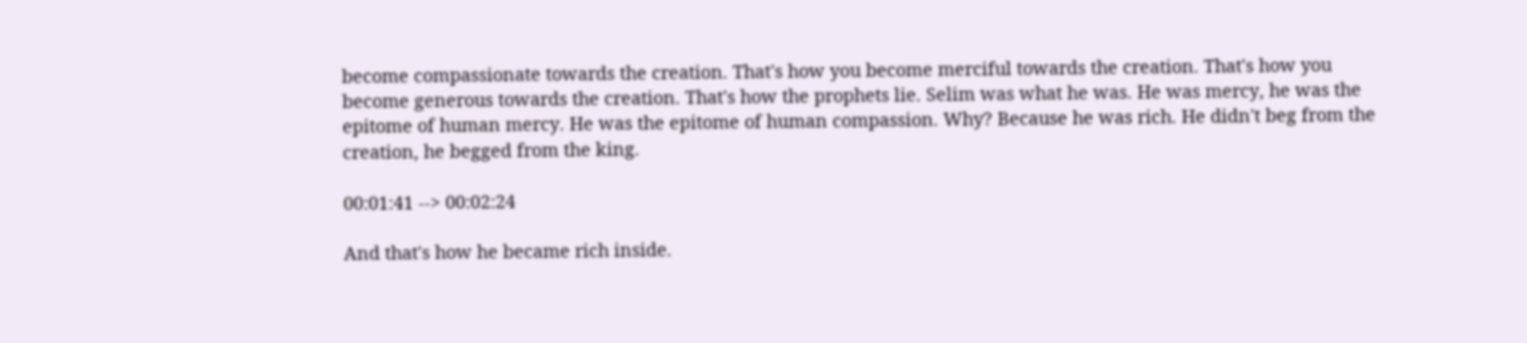become compassionate towards the creation. That's how you become merciful towards the creation. That's how you become generous towards the creation. That's how the prophets lie. Selim was what he was. He was mercy, he was the epitome of human mercy. He was the epitome of human compassion. Why? Because he was rich. He didn't beg from the creation, he begged from the king.

00:01:41 --> 00:02:24

And that's how he became rich inside.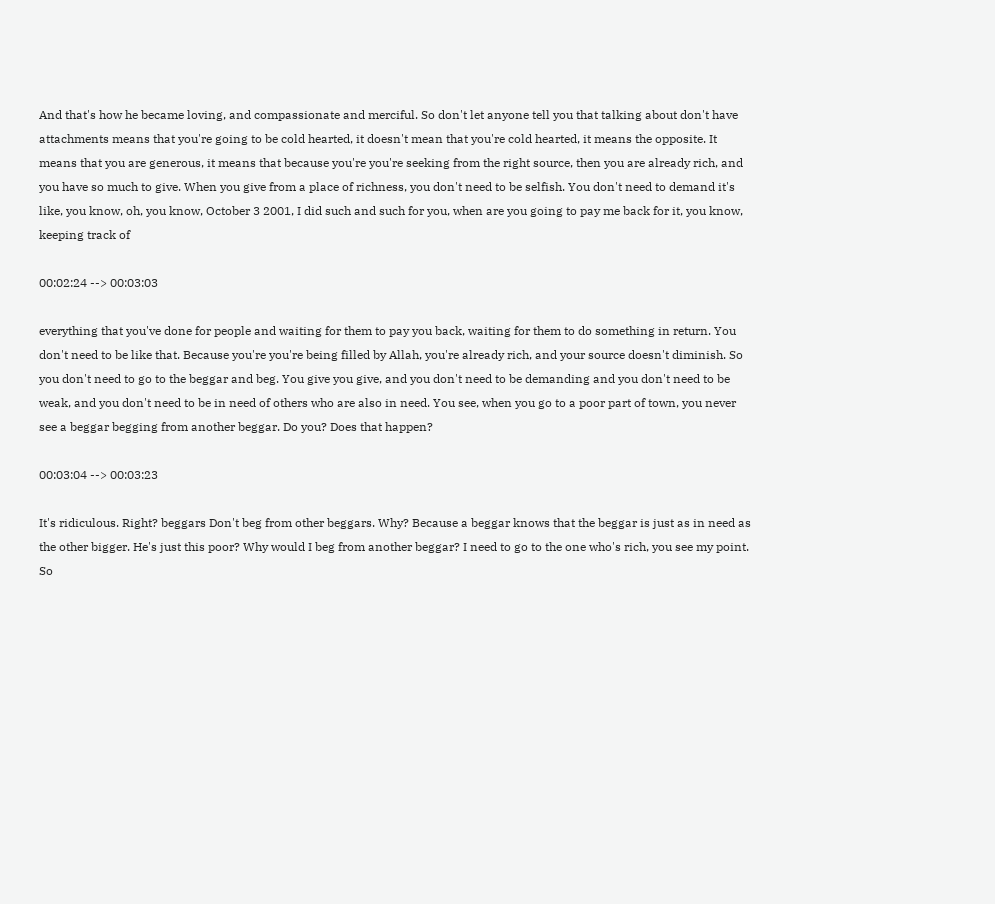And that's how he became loving, and compassionate and merciful. So don't let anyone tell you that talking about don't have attachments means that you're going to be cold hearted, it doesn't mean that you're cold hearted, it means the opposite. It means that you are generous, it means that because you're you're seeking from the right source, then you are already rich, and you have so much to give. When you give from a place of richness, you don't need to be selfish. You don't need to demand it's like, you know, oh, you know, October 3 2001, I did such and such for you, when are you going to pay me back for it, you know, keeping track of

00:02:24 --> 00:03:03

everything that you've done for people and waiting for them to pay you back, waiting for them to do something in return. You don't need to be like that. Because you're you're being filled by Allah, you're already rich, and your source doesn't diminish. So you don't need to go to the beggar and beg. You give you give, and you don't need to be demanding and you don't need to be weak, and you don't need to be in need of others who are also in need. You see, when you go to a poor part of town, you never see a beggar begging from another beggar. Do you? Does that happen?

00:03:04 --> 00:03:23

It's ridiculous. Right? beggars Don't beg from other beggars. Why? Because a beggar knows that the beggar is just as in need as the other bigger. He's just this poor? Why would I beg from another beggar? I need to go to the one who's rich, you see my point. So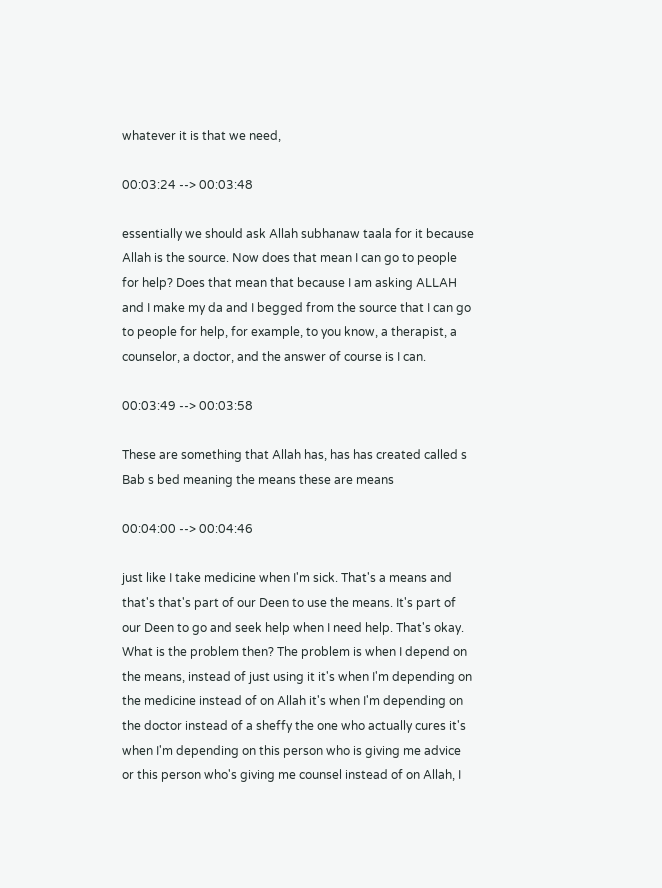whatever it is that we need,

00:03:24 --> 00:03:48

essentially we should ask Allah subhanaw taala for it because Allah is the source. Now does that mean I can go to people for help? Does that mean that because I am asking ALLAH and I make my da and I begged from the source that I can go to people for help, for example, to you know, a therapist, a counselor, a doctor, and the answer of course is I can.

00:03:49 --> 00:03:58

These are something that Allah has, has has created called s Bab s bed meaning the means these are means

00:04:00 --> 00:04:46

just like I take medicine when I'm sick. That's a means and that's that's part of our Deen to use the means. It's part of our Deen to go and seek help when I need help. That's okay. What is the problem then? The problem is when I depend on the means, instead of just using it it's when I'm depending on the medicine instead of on Allah it's when I'm depending on the doctor instead of a sheffy the one who actually cures it's when I'm depending on this person who is giving me advice or this person who's giving me counsel instead of on Allah, I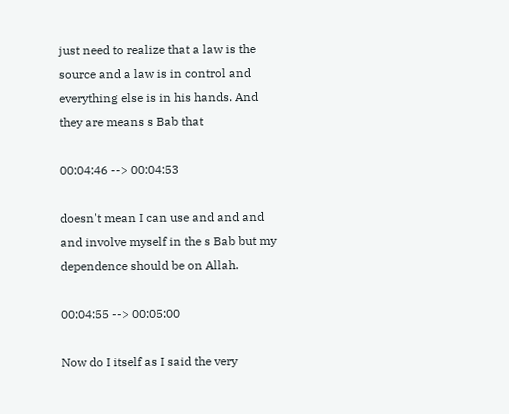just need to realize that a law is the source and a law is in control and everything else is in his hands. And they are means s Bab that

00:04:46 --> 00:04:53

doesn't mean I can use and and and and involve myself in the s Bab but my dependence should be on Allah.

00:04:55 --> 00:05:00

Now do I itself as I said the very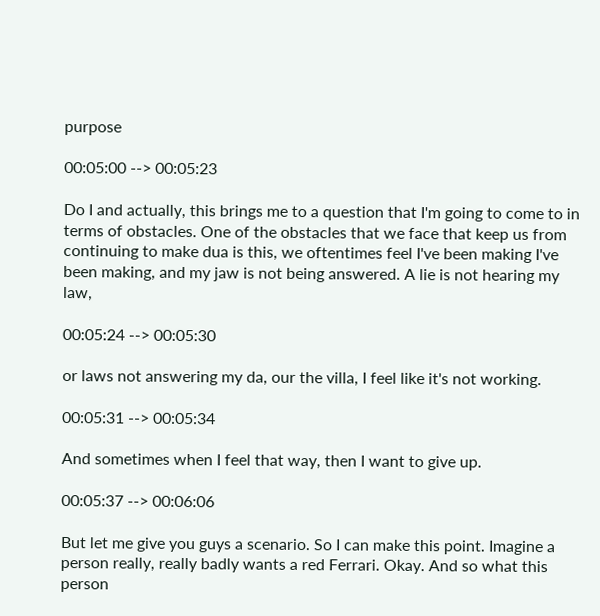purpose

00:05:00 --> 00:05:23

Do I and actually, this brings me to a question that I'm going to come to in terms of obstacles. One of the obstacles that we face that keep us from continuing to make dua is this, we oftentimes feel I've been making I've been making, and my jaw is not being answered. A lie is not hearing my law,

00:05:24 --> 00:05:30

or laws not answering my da, our the villa, I feel like it's not working.

00:05:31 --> 00:05:34

And sometimes when I feel that way, then I want to give up.

00:05:37 --> 00:06:06

But let me give you guys a scenario. So I can make this point. Imagine a person really, really badly wants a red Ferrari. Okay. And so what this person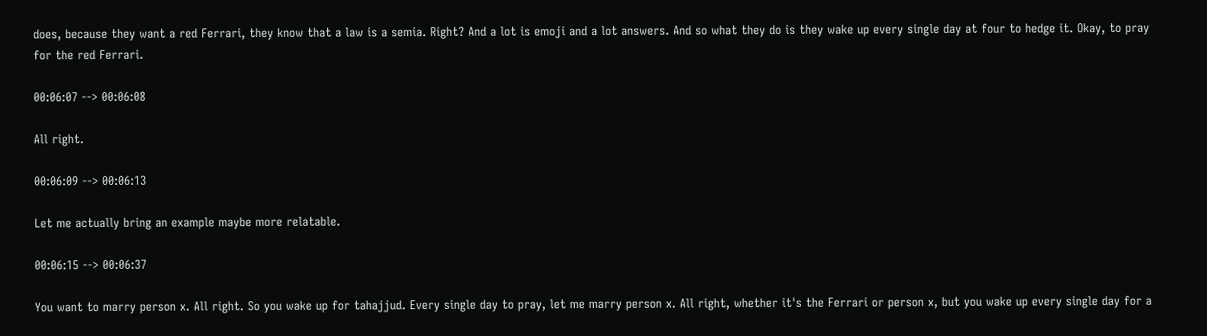does, because they want a red Ferrari, they know that a law is a semia. Right? And a lot is emoji and a lot answers. And so what they do is they wake up every single day at four to hedge it. Okay, to pray for the red Ferrari.

00:06:07 --> 00:06:08

All right.

00:06:09 --> 00:06:13

Let me actually bring an example maybe more relatable.

00:06:15 --> 00:06:37

You want to marry person x. All right. So you wake up for tahajjud. Every single day to pray, let me marry person x. All right, whether it's the Ferrari or person x, but you wake up every single day for a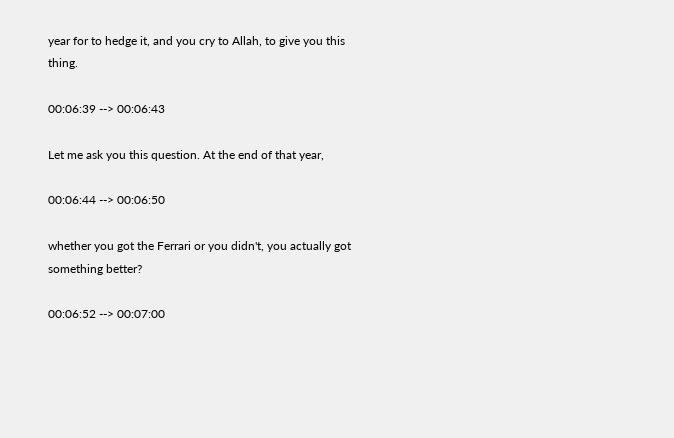year for to hedge it, and you cry to Allah, to give you this thing.

00:06:39 --> 00:06:43

Let me ask you this question. At the end of that year,

00:06:44 --> 00:06:50

whether you got the Ferrari or you didn't, you actually got something better?

00:06:52 --> 00:07:00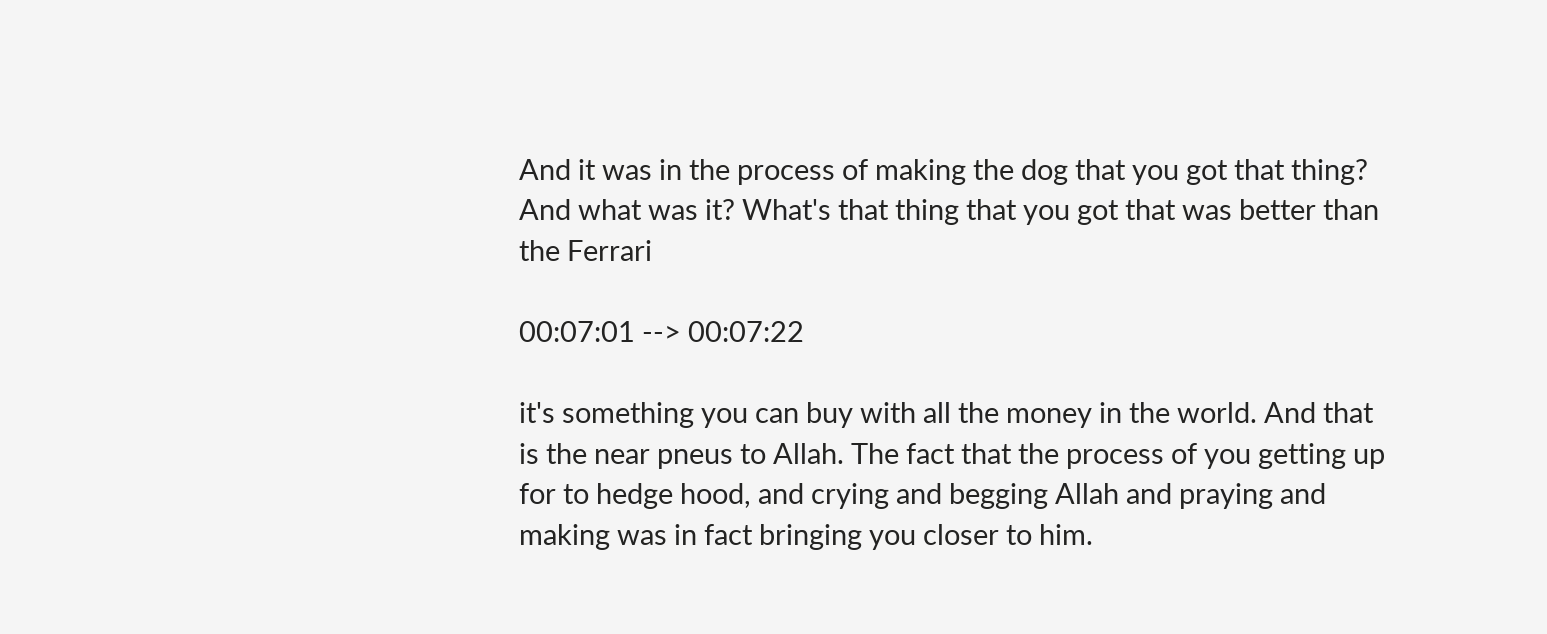And it was in the process of making the dog that you got that thing? And what was it? What's that thing that you got that was better than the Ferrari

00:07:01 --> 00:07:22

it's something you can buy with all the money in the world. And that is the near pneus to Allah. The fact that the process of you getting up for to hedge hood, and crying and begging Allah and praying and making was in fact bringing you closer to him.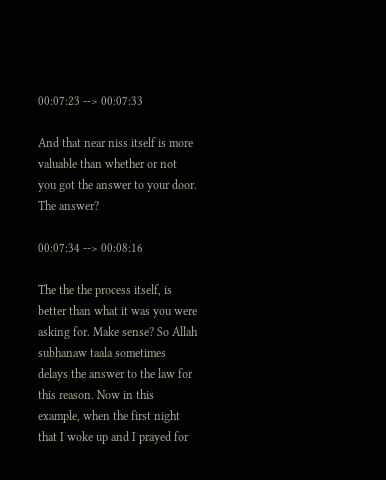00:07:23 --> 00:07:33

And that near niss itself is more valuable than whether or not you got the answer to your door. The answer?

00:07:34 --> 00:08:16

The the the process itself, is better than what it was you were asking for. Make sense? So Allah subhanaw taala sometimes delays the answer to the law for this reason. Now in this example, when the first night that I woke up and I prayed for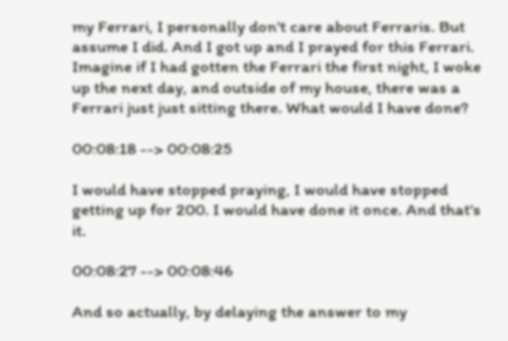my Ferrari, I personally don't care about Ferraris. But assume I did. And I got up and I prayed for this Ferrari. Imagine if I had gotten the Ferrari the first night, I woke up the next day, and outside of my house, there was a Ferrari just just sitting there. What would I have done?

00:08:18 --> 00:08:25

I would have stopped praying, I would have stopped getting up for 200. I would have done it once. And that's it.

00:08:27 --> 00:08:46

And so actually, by delaying the answer to my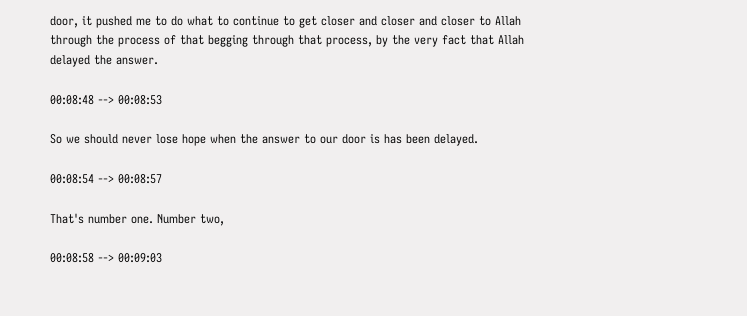door, it pushed me to do what to continue to get closer and closer and closer to Allah through the process of that begging through that process, by the very fact that Allah delayed the answer.

00:08:48 --> 00:08:53

So we should never lose hope when the answer to our door is has been delayed.

00:08:54 --> 00:08:57

That's number one. Number two,

00:08:58 --> 00:09:03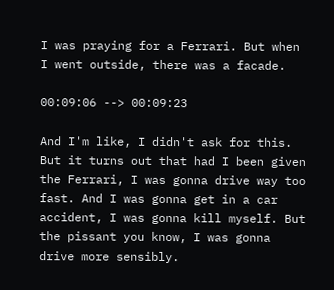I was praying for a Ferrari. But when I went outside, there was a facade.

00:09:06 --> 00:09:23

And I'm like, I didn't ask for this. But it turns out that had I been given the Ferrari, I was gonna drive way too fast. And I was gonna get in a car accident, I was gonna kill myself. But the pissant you know, I was gonna drive more sensibly.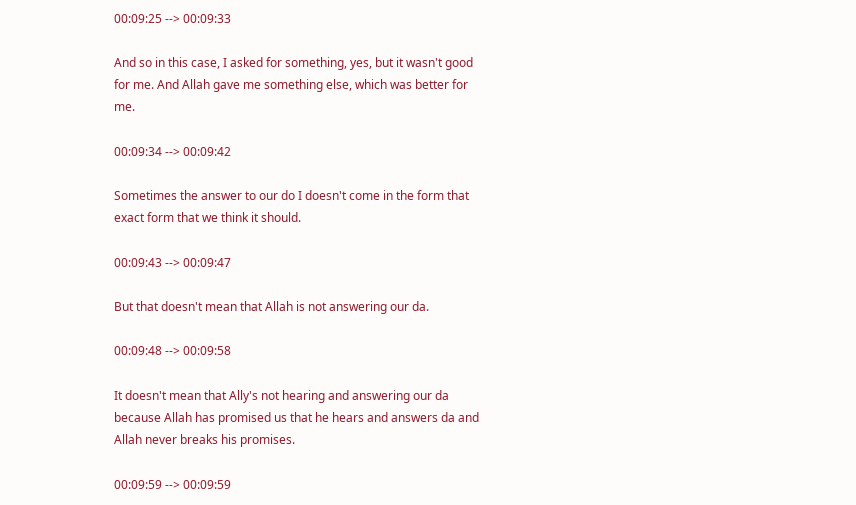00:09:25 --> 00:09:33

And so in this case, I asked for something, yes, but it wasn't good for me. And Allah gave me something else, which was better for me.

00:09:34 --> 00:09:42

Sometimes the answer to our do I doesn't come in the form that exact form that we think it should.

00:09:43 --> 00:09:47

But that doesn't mean that Allah is not answering our da.

00:09:48 --> 00:09:58

It doesn't mean that Ally's not hearing and answering our da because Allah has promised us that he hears and answers da and Allah never breaks his promises.

00:09:59 --> 00:09:59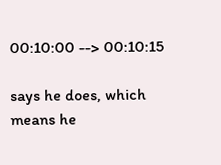00:10:00 --> 00:10:15

says he does, which means he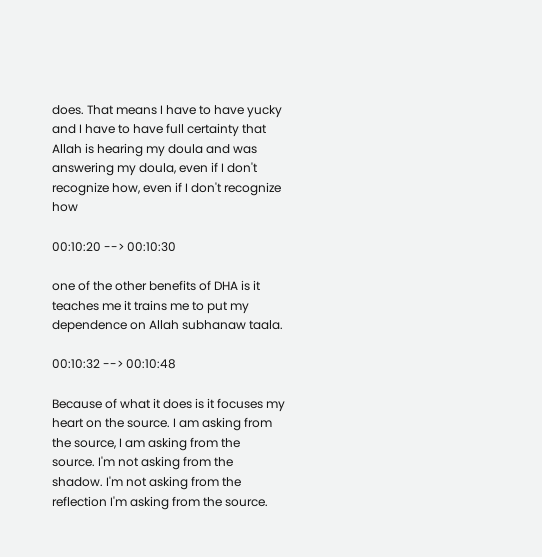does. That means I have to have yucky and I have to have full certainty that Allah is hearing my doula and was answering my doula, even if I don't recognize how, even if I don't recognize how

00:10:20 --> 00:10:30

one of the other benefits of DHA is it teaches me it trains me to put my dependence on Allah subhanaw taala.

00:10:32 --> 00:10:48

Because of what it does is it focuses my heart on the source. I am asking from the source, I am asking from the source. I'm not asking from the shadow. I'm not asking from the reflection I'm asking from the source.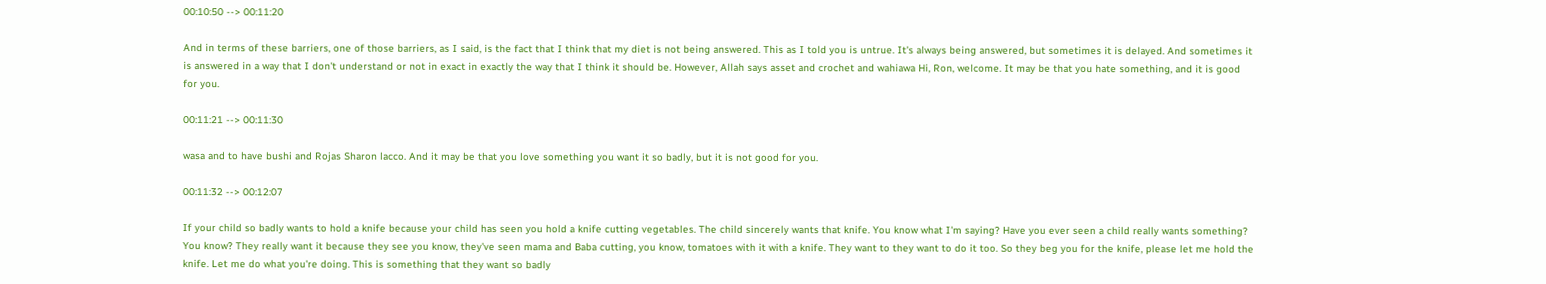00:10:50 --> 00:11:20

And in terms of these barriers, one of those barriers, as I said, is the fact that I think that my diet is not being answered. This as I told you is untrue. It's always being answered, but sometimes it is delayed. And sometimes it is answered in a way that I don't understand or not in exact in exactly the way that I think it should be. However, Allah says asset and crochet and wahiawa Hi, Ron, welcome. It may be that you hate something, and it is good for you.

00:11:21 --> 00:11:30

wasa and to have bushi and Rojas Sharon lacco. And it may be that you love something you want it so badly, but it is not good for you.

00:11:32 --> 00:12:07

If your child so badly wants to hold a knife because your child has seen you hold a knife cutting vegetables. The child sincerely wants that knife. You know what I'm saying? Have you ever seen a child really wants something? You know? They really want it because they see you know, they've seen mama and Baba cutting, you know, tomatoes with it with a knife. They want to they want to do it too. So they beg you for the knife, please let me hold the knife. Let me do what you're doing. This is something that they want so badly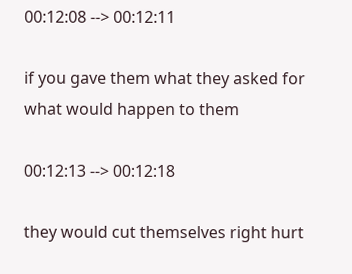00:12:08 --> 00:12:11

if you gave them what they asked for what would happen to them

00:12:13 --> 00:12:18

they would cut themselves right hurt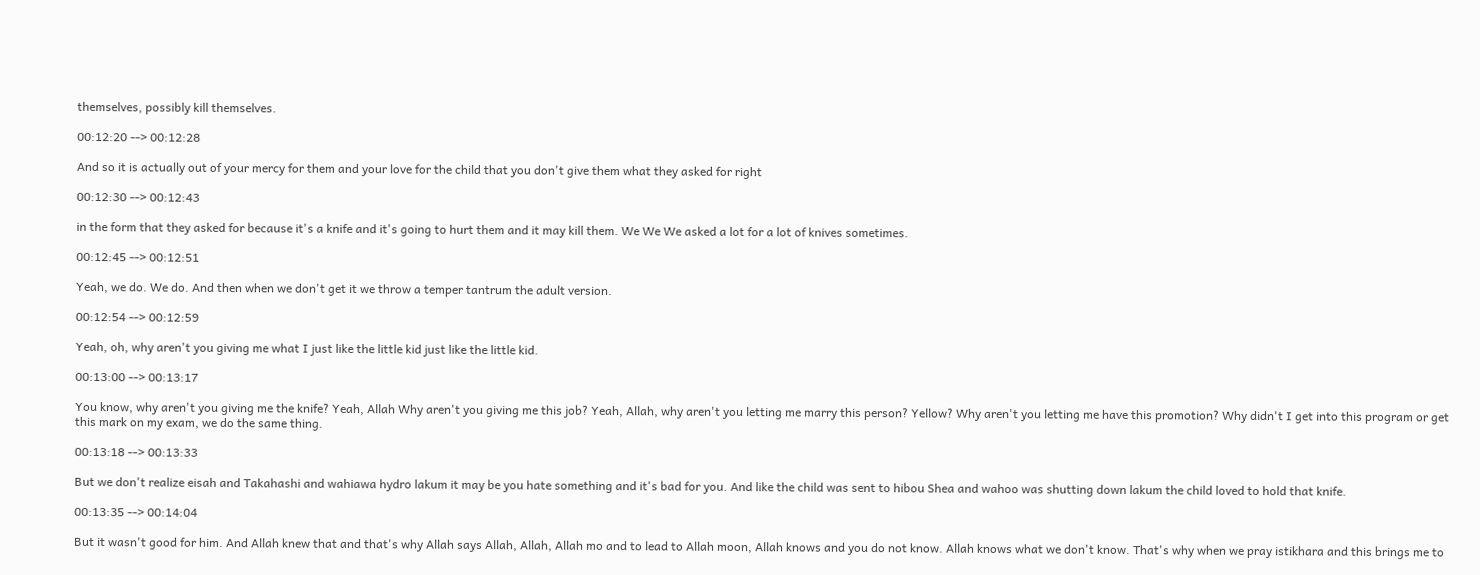themselves, possibly kill themselves.

00:12:20 --> 00:12:28

And so it is actually out of your mercy for them and your love for the child that you don't give them what they asked for right

00:12:30 --> 00:12:43

in the form that they asked for because it's a knife and it's going to hurt them and it may kill them. We We We asked a lot for a lot of knives sometimes.

00:12:45 --> 00:12:51

Yeah, we do. We do. And then when we don't get it we throw a temper tantrum the adult version.

00:12:54 --> 00:12:59

Yeah, oh, why aren't you giving me what I just like the little kid just like the little kid.

00:13:00 --> 00:13:17

You know, why aren't you giving me the knife? Yeah, Allah Why aren't you giving me this job? Yeah, Allah, why aren't you letting me marry this person? Yellow? Why aren't you letting me have this promotion? Why didn't I get into this program or get this mark on my exam, we do the same thing.

00:13:18 --> 00:13:33

But we don't realize eisah and Takahashi and wahiawa hydro lakum it may be you hate something and it's bad for you. And like the child was sent to hibou Shea and wahoo was shutting down lakum the child loved to hold that knife.

00:13:35 --> 00:14:04

But it wasn't good for him. And Allah knew that and that's why Allah says Allah, Allah, Allah mo and to lead to Allah moon, Allah knows and you do not know. Allah knows what we don't know. That's why when we pray istikhara and this brings me to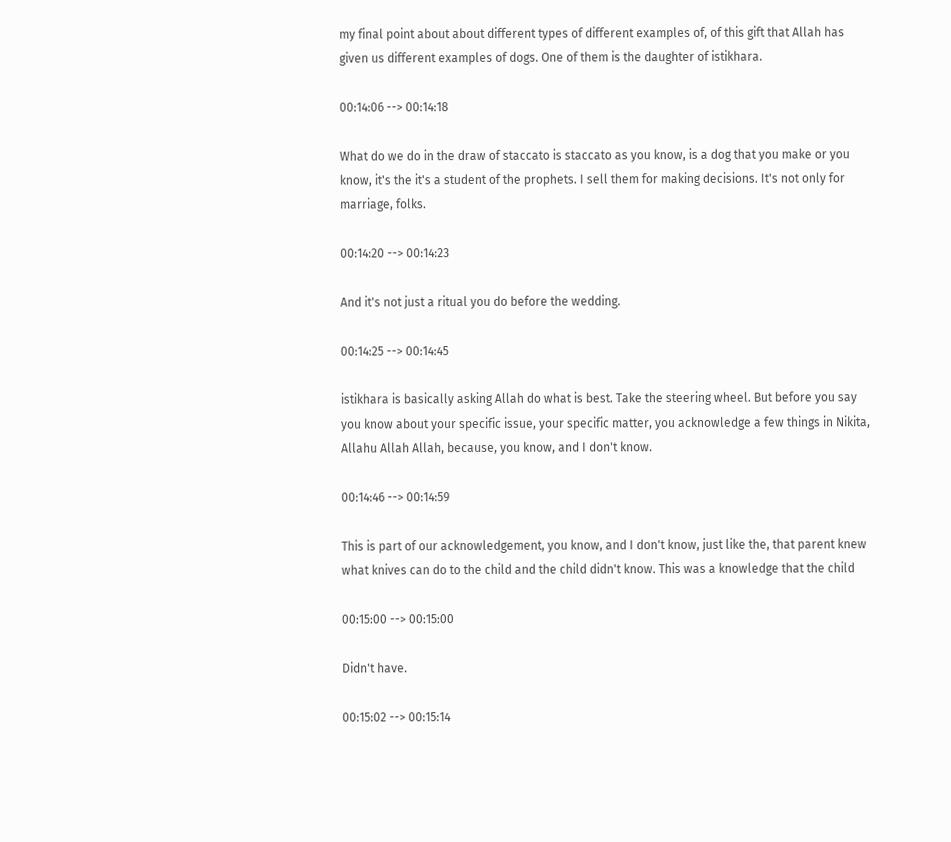my final point about about different types of different examples of, of this gift that Allah has given us different examples of dogs. One of them is the daughter of istikhara.

00:14:06 --> 00:14:18

What do we do in the draw of staccato is staccato as you know, is a dog that you make or you know, it's the it's a student of the prophets. I sell them for making decisions. It's not only for marriage, folks.

00:14:20 --> 00:14:23

And it's not just a ritual you do before the wedding.

00:14:25 --> 00:14:45

istikhara is basically asking Allah do what is best. Take the steering wheel. But before you say you know about your specific issue, your specific matter, you acknowledge a few things in Nikita, Allahu Allah Allah, because, you know, and I don't know.

00:14:46 --> 00:14:59

This is part of our acknowledgement, you know, and I don't know, just like the, that parent knew what knives can do to the child and the child didn't know. This was a knowledge that the child

00:15:00 --> 00:15:00

Didn't have.

00:15:02 --> 00:15:14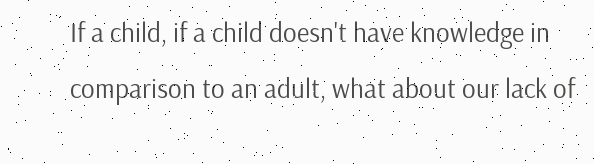If a child, if a child doesn't have knowledge in comparison to an adult, what about our lack of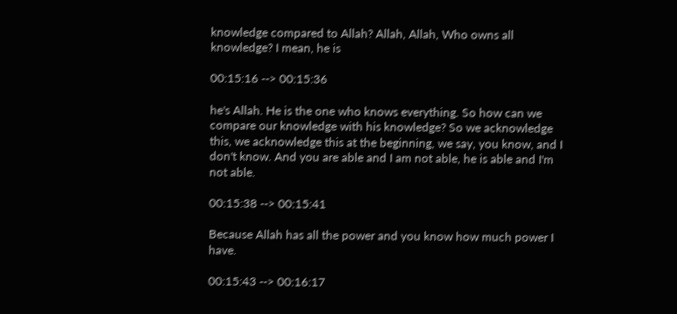knowledge compared to Allah? Allah, Allah, Who owns all knowledge? I mean, he is

00:15:16 --> 00:15:36

he's Allah. He is the one who knows everything. So how can we compare our knowledge with his knowledge? So we acknowledge this, we acknowledge this at the beginning, we say, you know, and I don't know. And you are able and I am not able, he is able and I'm not able.

00:15:38 --> 00:15:41

Because Allah has all the power and you know how much power I have.

00:15:43 --> 00:16:17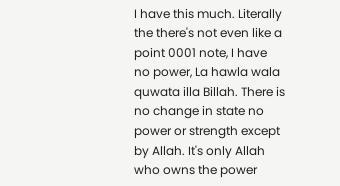I have this much. Literally the there's not even like a point 0001 note, I have no power, La hawla wala quwata illa Billah. There is no change in state no power or strength except by Allah. It's only Allah who owns the power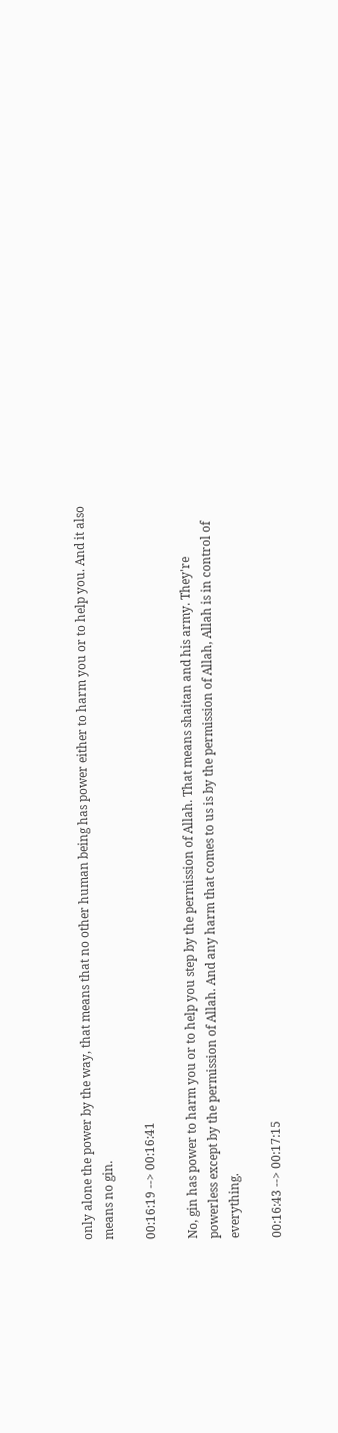only alone the power by the way, that means that no other human being has power either to harm you or to help you. And it also means no gin.

00:16:19 --> 00:16:41

No, gin has power to harm you or to help you step by the permission of Allah. That means shaitan and his army. They're powerless except by the permission of Allah. And any harm that comes to us is by the permission of Allah, Allah is in control of everything.

00:16:43 --> 00:17:15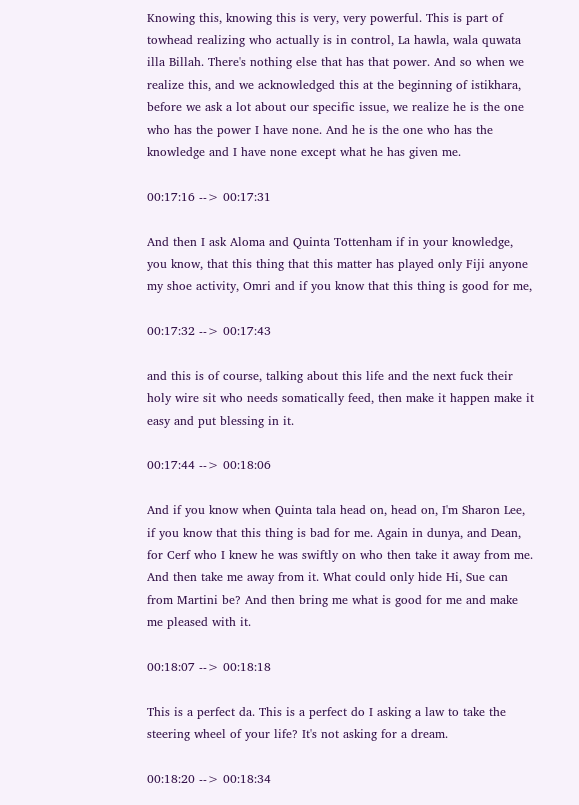Knowing this, knowing this is very, very powerful. This is part of towhead realizing who actually is in control, La hawla, wala quwata illa Billah. There's nothing else that has that power. And so when we realize this, and we acknowledged this at the beginning of istikhara, before we ask a lot about our specific issue, we realize he is the one who has the power I have none. And he is the one who has the knowledge and I have none except what he has given me.

00:17:16 --> 00:17:31

And then I ask Aloma and Quinta Tottenham if in your knowledge, you know, that this thing that this matter has played only Fiji anyone my shoe activity, Omri and if you know that this thing is good for me,

00:17:32 --> 00:17:43

and this is of course, talking about this life and the next fuck their holy wire sit who needs somatically feed, then make it happen make it easy and put blessing in it.

00:17:44 --> 00:18:06

And if you know when Quinta tala head on, head on, I'm Sharon Lee, if you know that this thing is bad for me. Again in dunya, and Dean, for Cerf who I knew he was swiftly on who then take it away from me. And then take me away from it. What could only hide Hi, Sue can from Martini be? And then bring me what is good for me and make me pleased with it.

00:18:07 --> 00:18:18

This is a perfect da. This is a perfect do I asking a law to take the steering wheel of your life? It's not asking for a dream.

00:18:20 --> 00:18:34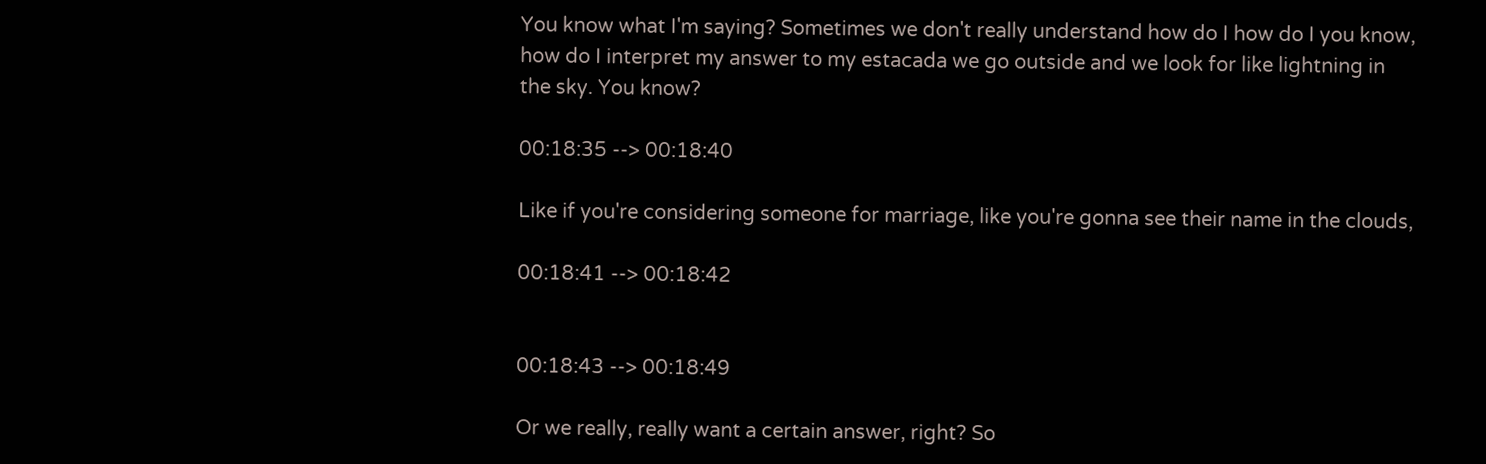You know what I'm saying? Sometimes we don't really understand how do I how do I you know, how do I interpret my answer to my estacada we go outside and we look for like lightning in the sky. You know?

00:18:35 --> 00:18:40

Like if you're considering someone for marriage, like you're gonna see their name in the clouds,

00:18:41 --> 00:18:42


00:18:43 --> 00:18:49

Or we really, really want a certain answer, right? So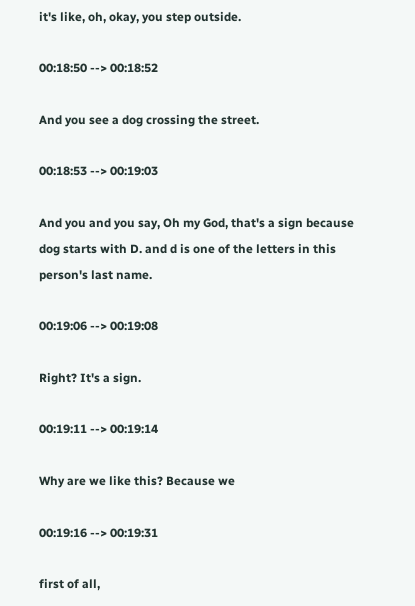it's like, oh, okay, you step outside.

00:18:50 --> 00:18:52

And you see a dog crossing the street.

00:18:53 --> 00:19:03

And you and you say, Oh my God, that's a sign because dog starts with D. and d is one of the letters in this person's last name.

00:19:06 --> 00:19:08

Right? It's a sign.

00:19:11 --> 00:19:14

Why are we like this? Because we

00:19:16 --> 00:19:31

first of all,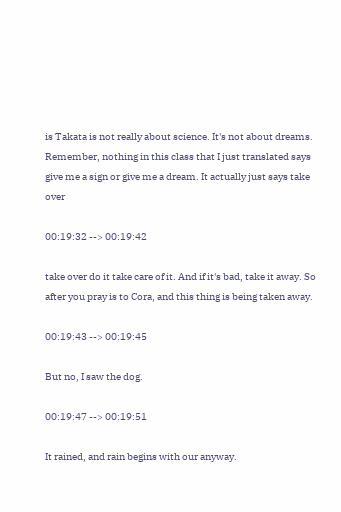is Takata is not really about science. It's not about dreams. Remember, nothing in this class that I just translated says give me a sign or give me a dream. It actually just says take over

00:19:32 --> 00:19:42

take over do it take care of it. And if it's bad, take it away. So after you pray is to Cora, and this thing is being taken away.

00:19:43 --> 00:19:45

But no, I saw the dog.

00:19:47 --> 00:19:51

It rained, and rain begins with our anyway.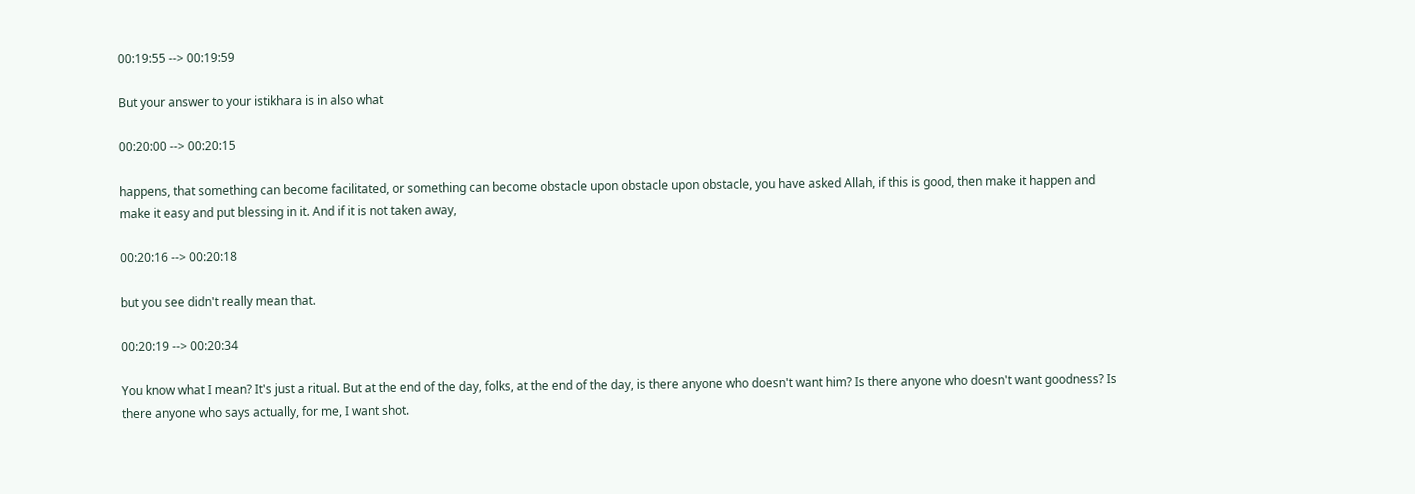00:19:55 --> 00:19:59

But your answer to your istikhara is in also what

00:20:00 --> 00:20:15

happens, that something can become facilitated, or something can become obstacle upon obstacle upon obstacle, you have asked Allah, if this is good, then make it happen and make it easy and put blessing in it. And if it is not taken away,

00:20:16 --> 00:20:18

but you see didn't really mean that.

00:20:19 --> 00:20:34

You know what I mean? It's just a ritual. But at the end of the day, folks, at the end of the day, is there anyone who doesn't want him? Is there anyone who doesn't want goodness? Is there anyone who says actually, for me, I want shot.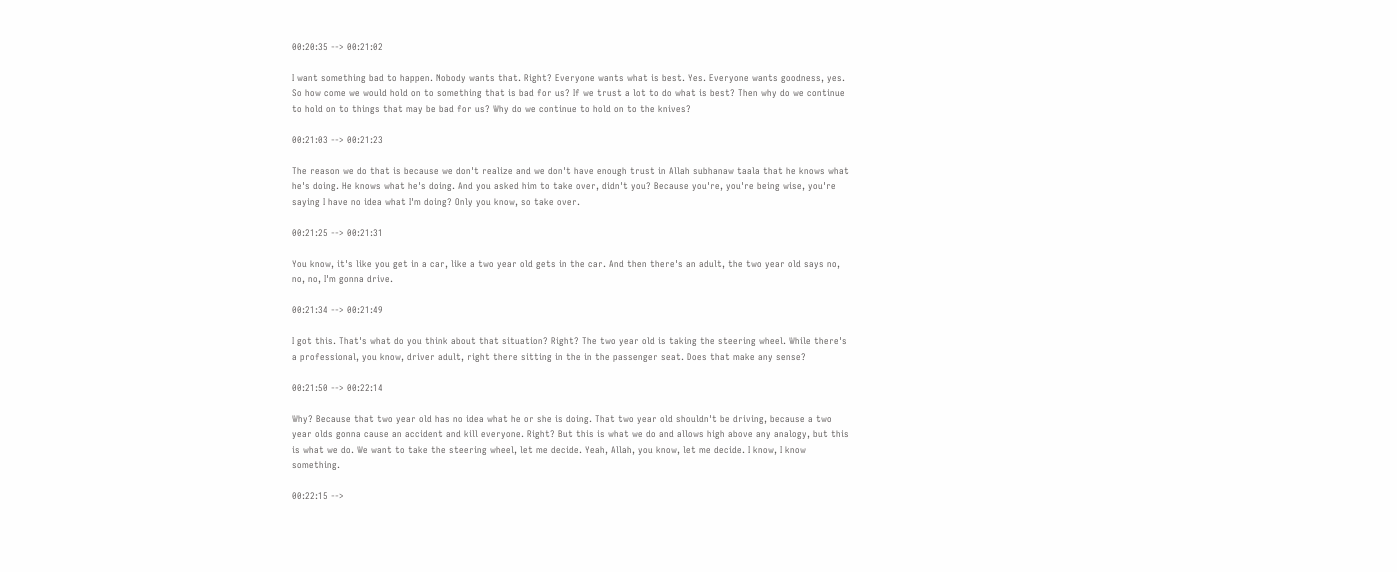00:20:35 --> 00:21:02

I want something bad to happen. Nobody wants that. Right? Everyone wants what is best. Yes. Everyone wants goodness, yes. So how come we would hold on to something that is bad for us? If we trust a lot to do what is best? Then why do we continue to hold on to things that may be bad for us? Why do we continue to hold on to the knives?

00:21:03 --> 00:21:23

The reason we do that is because we don't realize and we don't have enough trust in Allah subhanaw taala that he knows what he's doing. He knows what he's doing. And you asked him to take over, didn't you? Because you're, you're being wise, you're saying I have no idea what I'm doing? Only you know, so take over.

00:21:25 --> 00:21:31

You know, it's like you get in a car, like a two year old gets in the car. And then there's an adult, the two year old says no, no, no, I'm gonna drive.

00:21:34 --> 00:21:49

I got this. That's what do you think about that situation? Right? The two year old is taking the steering wheel. While there's a professional, you know, driver adult, right there sitting in the in the passenger seat. Does that make any sense?

00:21:50 --> 00:22:14

Why? Because that two year old has no idea what he or she is doing. That two year old shouldn't be driving, because a two year olds gonna cause an accident and kill everyone. Right? But this is what we do and allows high above any analogy, but this is what we do. We want to take the steering wheel, let me decide. Yeah, Allah, you know, let me decide. I know, I know something.

00:22:15 -->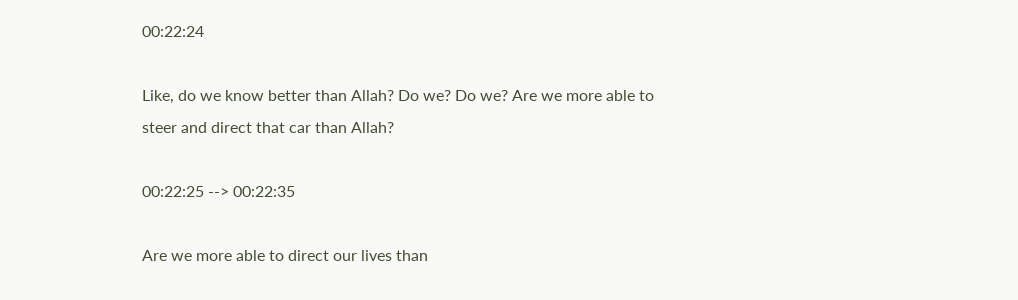00:22:24

Like, do we know better than Allah? Do we? Do we? Are we more able to steer and direct that car than Allah?

00:22:25 --> 00:22:35

Are we more able to direct our lives than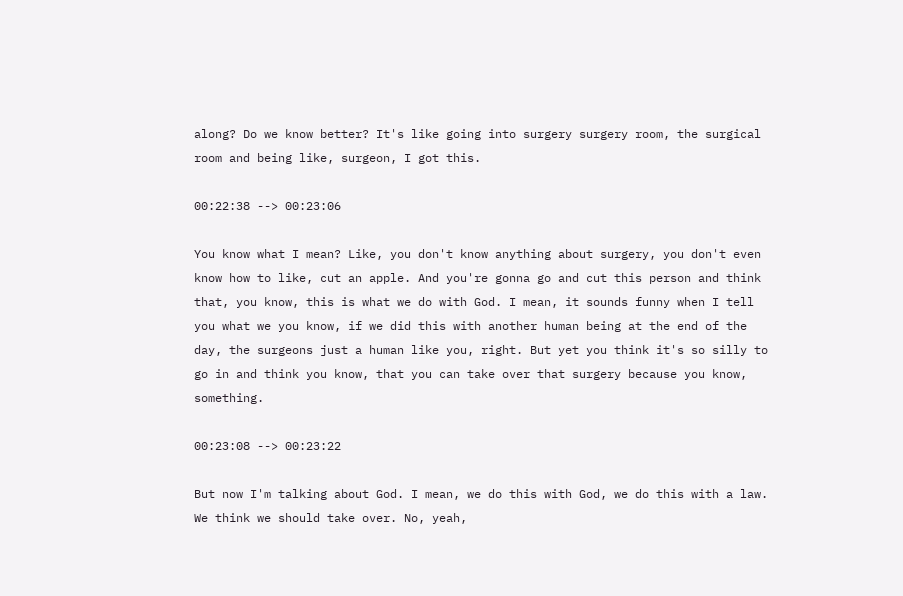along? Do we know better? It's like going into surgery surgery room, the surgical room and being like, surgeon, I got this.

00:22:38 --> 00:23:06

You know what I mean? Like, you don't know anything about surgery, you don't even know how to like, cut an apple. And you're gonna go and cut this person and think that, you know, this is what we do with God. I mean, it sounds funny when I tell you what we you know, if we did this with another human being at the end of the day, the surgeons just a human like you, right. But yet you think it's so silly to go in and think you know, that you can take over that surgery because you know, something.

00:23:08 --> 00:23:22

But now I'm talking about God. I mean, we do this with God, we do this with a law. We think we should take over. No, yeah,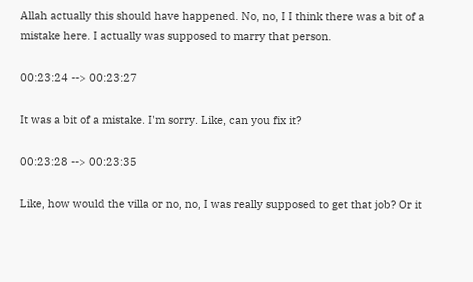Allah actually this should have happened. No, no, I I think there was a bit of a mistake here. I actually was supposed to marry that person.

00:23:24 --> 00:23:27

It was a bit of a mistake. I'm sorry. Like, can you fix it?

00:23:28 --> 00:23:35

Like, how would the villa or no, no, I was really supposed to get that job? Or it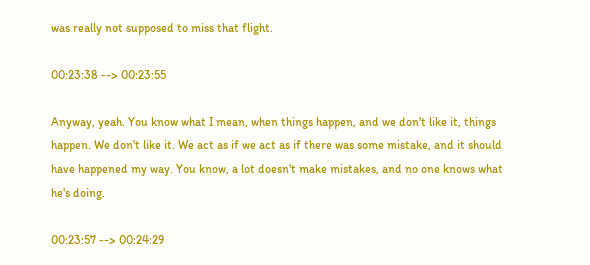was really not supposed to miss that flight.

00:23:38 --> 00:23:55

Anyway, yeah. You know what I mean, when things happen, and we don't like it, things happen. We don't like it. We act as if we act as if there was some mistake, and it should have happened my way. You know, a lot doesn't make mistakes, and no one knows what he's doing.

00:23:57 --> 00:24:29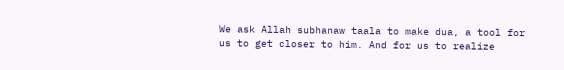We ask Allah subhanaw taala to make dua, a tool for us to get closer to him. And for us to realize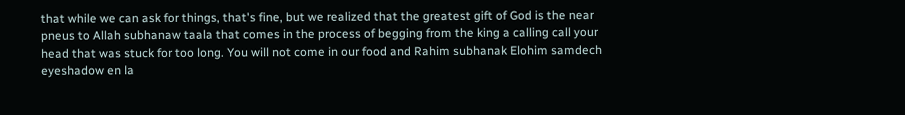that while we can ask for things, that's fine, but we realized that the greatest gift of God is the near pneus to Allah subhanaw taala that comes in the process of begging from the king a calling call your head that was stuck for too long. You will not come in our food and Rahim subhanak Elohim samdech eyeshadow en la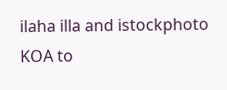ilaha illa and istockphoto KOA to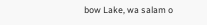bow Lake, wa salam o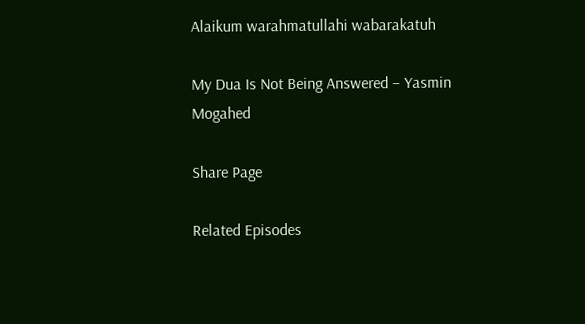Alaikum warahmatullahi wabarakatuh

My Dua Is Not Being Answered – Yasmin Mogahed

Share Page

Related Episodes